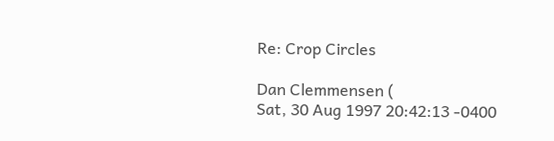Re: Crop Circles

Dan Clemmensen (
Sat, 30 Aug 1997 20:42:13 -0400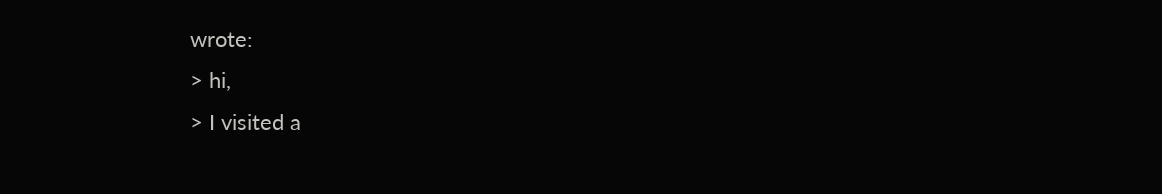wrote:
> hi,
> I visited a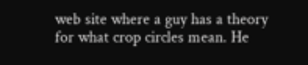web site where a guy has a theory for what crop circles mean. He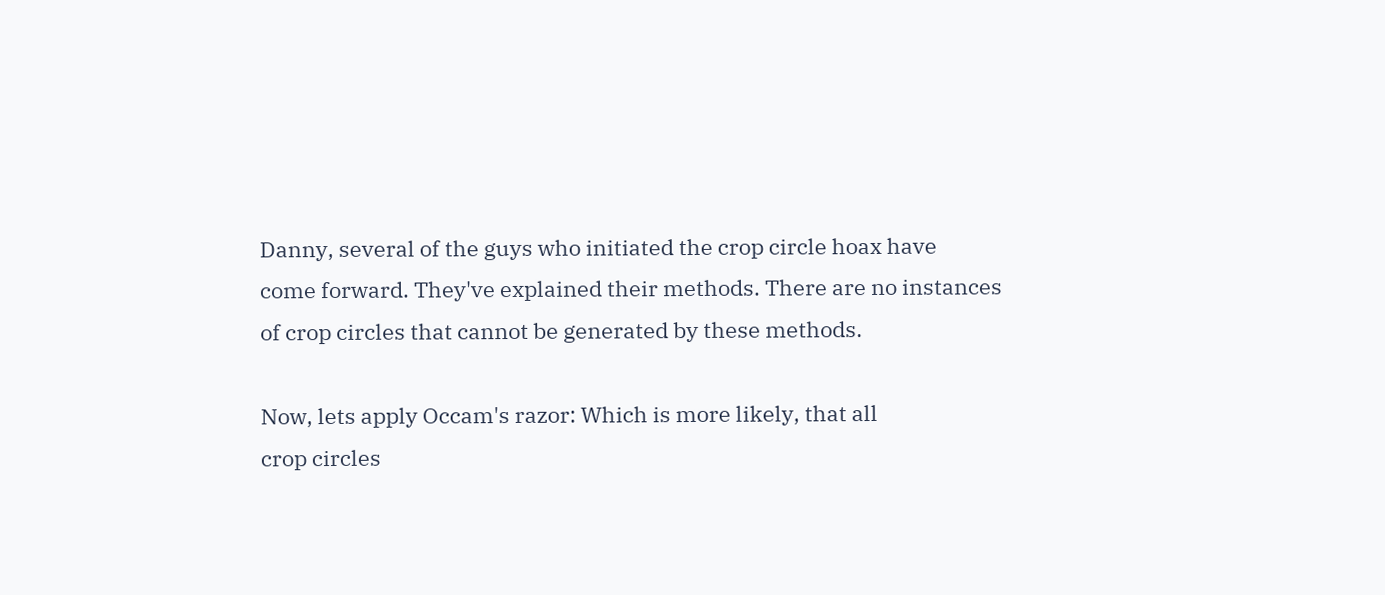Danny, several of the guys who initiated the crop circle hoax have
come forward. They've explained their methods. There are no instances
of crop circles that cannot be generated by these methods.

Now, lets apply Occam's razor: Which is more likely, that all
crop circles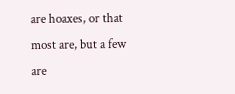are hoaxes, or that most are, but a few are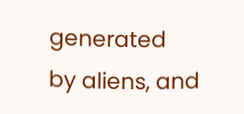generated
by aliens, and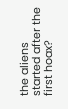the aliens started after the first hoax?